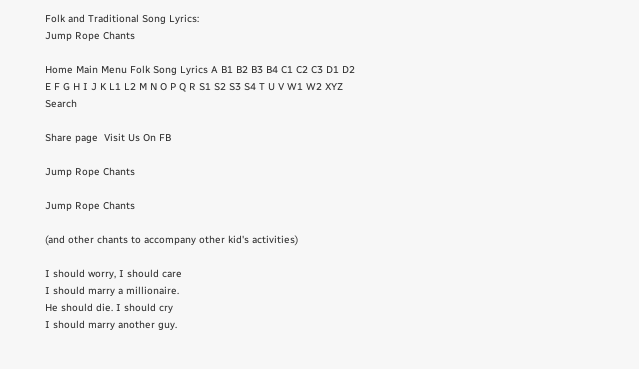Folk and Traditional Song Lyrics:
Jump Rope Chants

Home Main Menu Folk Song Lyrics A B1 B2 B3 B4 C1 C2 C3 D1 D2 E F G H I J K L1 L2 M N O P Q R S1 S2 S3 S4 T U V W1 W2 XYZ Search

Share page  Visit Us On FB

Jump Rope Chants

Jump Rope Chants

(and other chants to accompany other kid's activities)

I should worry, I should care
I should marry a millionaire.
He should die. I should cry
I should marry another guy.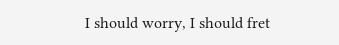I should worry, I should fret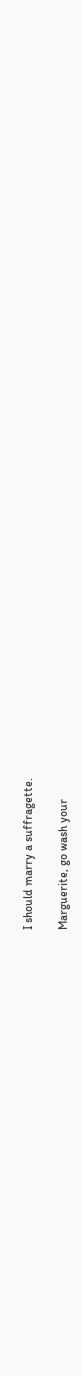I should marry a suffragette.

Marguerite, go wash your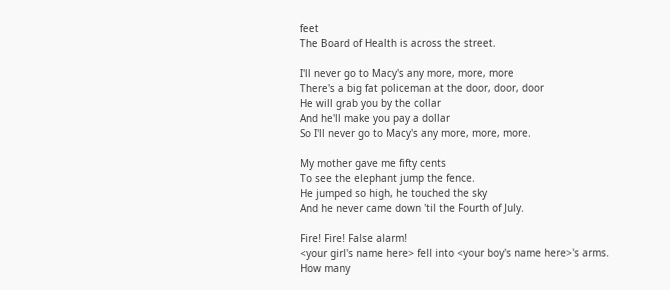feet
The Board of Health is across the street.

I'll never go to Macy's any more, more, more
There's a big fat policeman at the door, door, door
He will grab you by the collar
And he'll make you pay a dollar
So I'll never go to Macy's any more, more, more.

My mother gave me fifty cents
To see the elephant jump the fence.
He jumped so high, he touched the sky
And he never came down 'til the Fourth of July.

Fire! Fire! False alarm!
<your girl's name here> fell into <your boy's name here>'s arms.
How many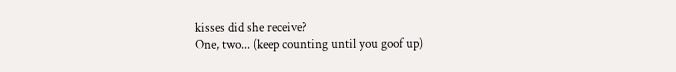kisses did she receive?
One, two... (keep counting until you goof up)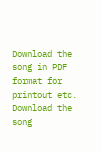Download the song in PDF format for printout etc. Download the song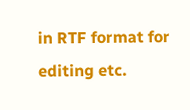in RTF format for editing etc.